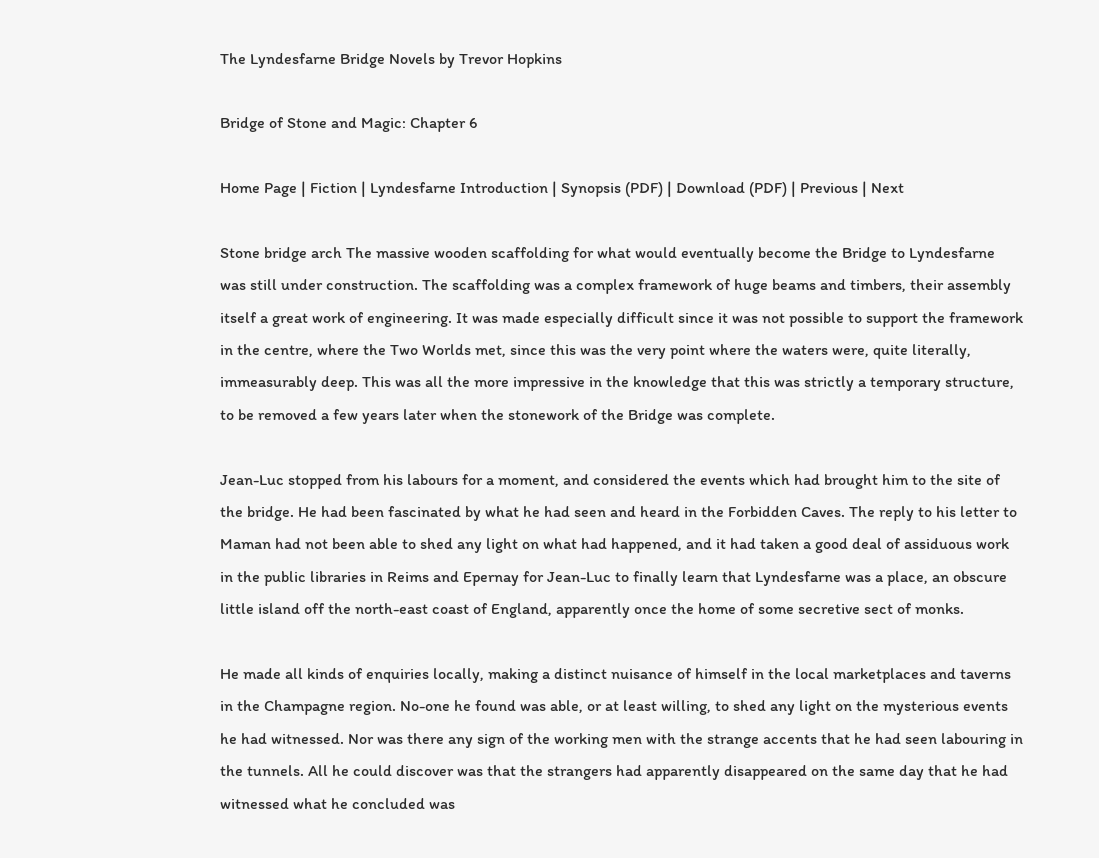The Lyndesfarne Bridge Novels by Trevor Hopkins

Bridge of Stone and Magic: Chapter 6

Home Page | Fiction | Lyndesfarne Introduction | Synopsis (PDF) | Download (PDF) | Previous | Next

Stone bridge arch The massive wooden scaffolding for what would eventually become the Bridge to Lyndesfarne was still under construction. The scaffolding was a complex framework of huge beams and timbers, their assembly itself a great work of engineering. It was made especially difficult since it was not possible to support the framework in the centre, where the Two Worlds met, since this was the very point where the waters were, quite literally, immeasurably deep. This was all the more impressive in the knowledge that this was strictly a temporary structure, to be removed a few years later when the stonework of the Bridge was complete.

Jean-Luc stopped from his labours for a moment, and considered the events which had brought him to the site of the bridge. He had been fascinated by what he had seen and heard in the Forbidden Caves. The reply to his letter to Maman had not been able to shed any light on what had happened, and it had taken a good deal of assiduous work in the public libraries in Reims and Epernay for Jean-Luc to finally learn that Lyndesfarne was a place, an obscure little island off the north-east coast of England, apparently once the home of some secretive sect of monks.

He made all kinds of enquiries locally, making a distinct nuisance of himself in the local marketplaces and taverns in the Champagne region. No-one he found was able, or at least willing, to shed any light on the mysterious events he had witnessed. Nor was there any sign of the working men with the strange accents that he had seen labouring in the tunnels. All he could discover was that the strangers had apparently disappeared on the same day that he had witnessed what he concluded was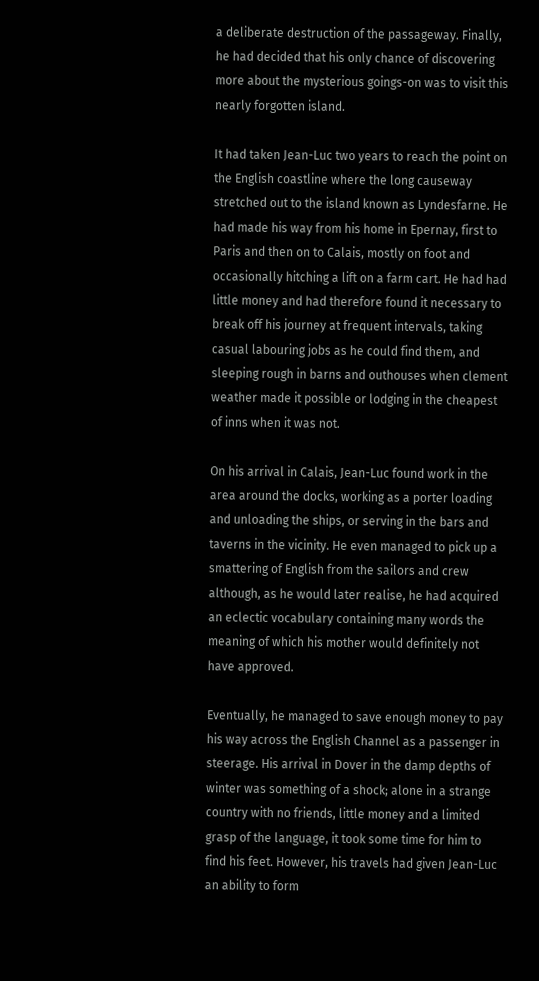a deliberate destruction of the passageway. Finally, he had decided that his only chance of discovering more about the mysterious goings-on was to visit this nearly forgotten island.

It had taken Jean-Luc two years to reach the point on the English coastline where the long causeway stretched out to the island known as Lyndesfarne. He had made his way from his home in Epernay, first to Paris and then on to Calais, mostly on foot and occasionally hitching a lift on a farm cart. He had had little money and had therefore found it necessary to break off his journey at frequent intervals, taking casual labouring jobs as he could find them, and sleeping rough in barns and outhouses when clement weather made it possible or lodging in the cheapest of inns when it was not.

On his arrival in Calais, Jean-Luc found work in the area around the docks, working as a porter loading and unloading the ships, or serving in the bars and taverns in the vicinity. He even managed to pick up a smattering of English from the sailors and crew although, as he would later realise, he had acquired an eclectic vocabulary containing many words the meaning of which his mother would definitely not have approved.

Eventually, he managed to save enough money to pay his way across the English Channel as a passenger in steerage. His arrival in Dover in the damp depths of winter was something of a shock; alone in a strange country with no friends, little money and a limited grasp of the language, it took some time for him to find his feet. However, his travels had given Jean-Luc an ability to form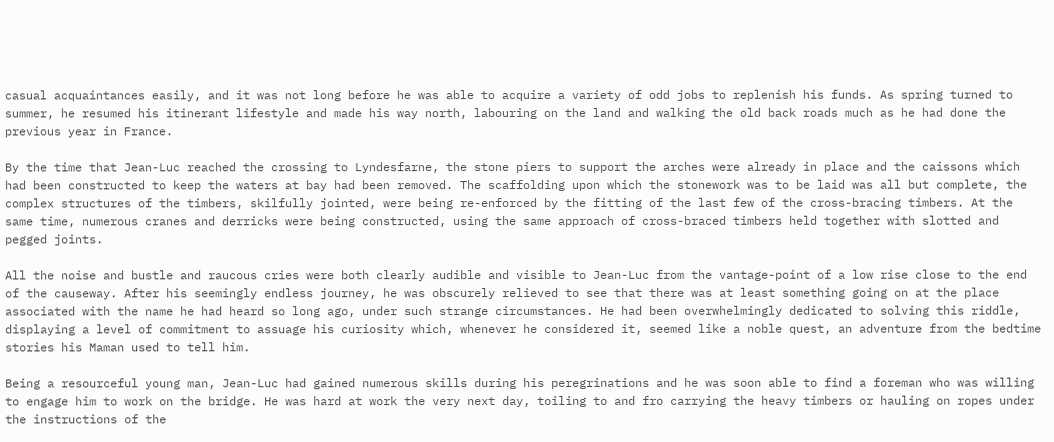casual acquaintances easily, and it was not long before he was able to acquire a variety of odd jobs to replenish his funds. As spring turned to summer, he resumed his itinerant lifestyle and made his way north, labouring on the land and walking the old back roads much as he had done the previous year in France.

By the time that Jean-Luc reached the crossing to Lyndesfarne, the stone piers to support the arches were already in place and the caissons which had been constructed to keep the waters at bay had been removed. The scaffolding upon which the stonework was to be laid was all but complete, the complex structures of the timbers, skilfully jointed, were being re-enforced by the fitting of the last few of the cross-bracing timbers. At the same time, numerous cranes and derricks were being constructed, using the same approach of cross-braced timbers held together with slotted and pegged joints.

All the noise and bustle and raucous cries were both clearly audible and visible to Jean-Luc from the vantage-point of a low rise close to the end of the causeway. After his seemingly endless journey, he was obscurely relieved to see that there was at least something going on at the place associated with the name he had heard so long ago, under such strange circumstances. He had been overwhelmingly dedicated to solving this riddle, displaying a level of commitment to assuage his curiosity which, whenever he considered it, seemed like a noble quest, an adventure from the bedtime stories his Maman used to tell him.

Being a resourceful young man, Jean-Luc had gained numerous skills during his peregrinations and he was soon able to find a foreman who was willing to engage him to work on the bridge. He was hard at work the very next day, toiling to and fro carrying the heavy timbers or hauling on ropes under the instructions of the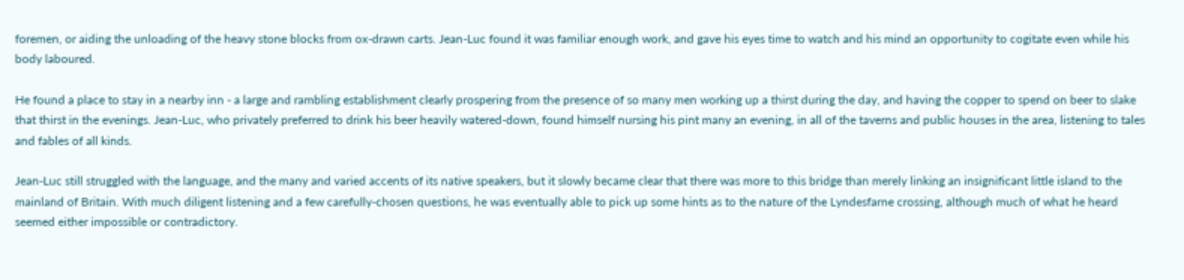foremen, or aiding the unloading of the heavy stone blocks from ox-drawn carts. Jean-Luc found it was familiar enough work, and gave his eyes time to watch and his mind an opportunity to cogitate even while his body laboured.

He found a place to stay in a nearby inn - a large and rambling establishment clearly prospering from the presence of so many men working up a thirst during the day, and having the copper to spend on beer to slake that thirst in the evenings. Jean-Luc, who privately preferred to drink his beer heavily watered-down, found himself nursing his pint many an evening, in all of the taverns and public houses in the area, listening to tales and fables of all kinds.

Jean-Luc still struggled with the language, and the many and varied accents of its native speakers, but it slowly became clear that there was more to this bridge than merely linking an insignificant little island to the mainland of Britain. With much diligent listening and a few carefully-chosen questions, he was eventually able to pick up some hints as to the nature of the Lyndesfarne crossing, although much of what he heard seemed either impossible or contradictory.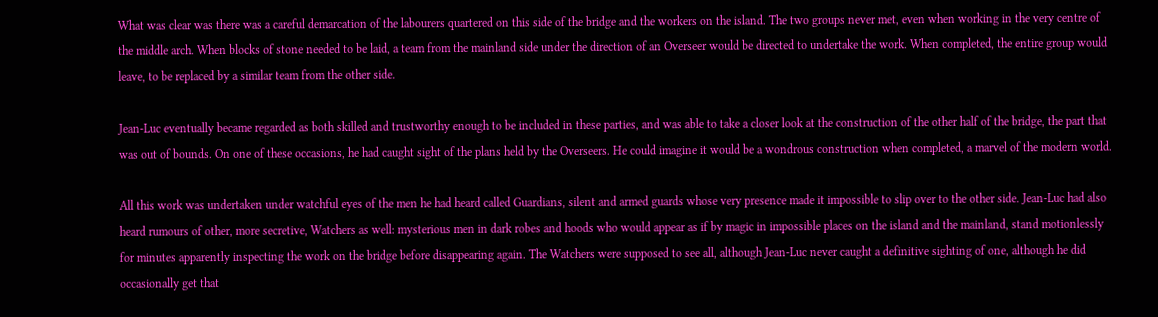What was clear was there was a careful demarcation of the labourers quartered on this side of the bridge and the workers on the island. The two groups never met, even when working in the very centre of the middle arch. When blocks of stone needed to be laid, a team from the mainland side under the direction of an Overseer would be directed to undertake the work. When completed, the entire group would leave, to be replaced by a similar team from the other side.

Jean-Luc eventually became regarded as both skilled and trustworthy enough to be included in these parties, and was able to take a closer look at the construction of the other half of the bridge, the part that was out of bounds. On one of these occasions, he had caught sight of the plans held by the Overseers. He could imagine it would be a wondrous construction when completed, a marvel of the modern world.

All this work was undertaken under watchful eyes of the men he had heard called Guardians, silent and armed guards whose very presence made it impossible to slip over to the other side. Jean-Luc had also heard rumours of other, more secretive, Watchers as well: mysterious men in dark robes and hoods who would appear as if by magic in impossible places on the island and the mainland, stand motionlessly for minutes apparently inspecting the work on the bridge before disappearing again. The Watchers were supposed to see all, although Jean-Luc never caught a definitive sighting of one, although he did occasionally get that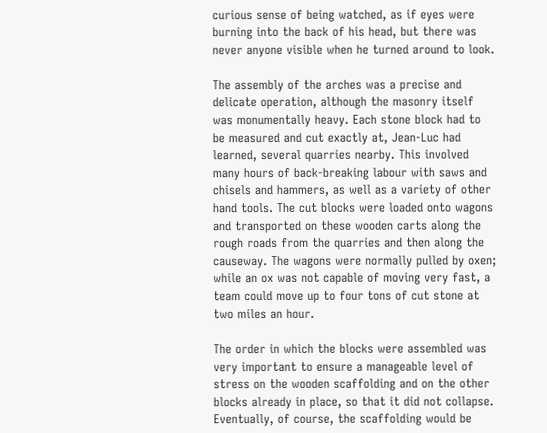curious sense of being watched, as if eyes were burning into the back of his head, but there was never anyone visible when he turned around to look.

The assembly of the arches was a precise and delicate operation, although the masonry itself was monumentally heavy. Each stone block had to be measured and cut exactly at, Jean-Luc had learned, several quarries nearby. This involved many hours of back-breaking labour with saws and chisels and hammers, as well as a variety of other hand tools. The cut blocks were loaded onto wagons and transported on these wooden carts along the rough roads from the quarries and then along the causeway. The wagons were normally pulled by oxen; while an ox was not capable of moving very fast, a team could move up to four tons of cut stone at two miles an hour.

The order in which the blocks were assembled was very important to ensure a manageable level of stress on the wooden scaffolding and on the other blocks already in place, so that it did not collapse. Eventually, of course, the scaffolding would be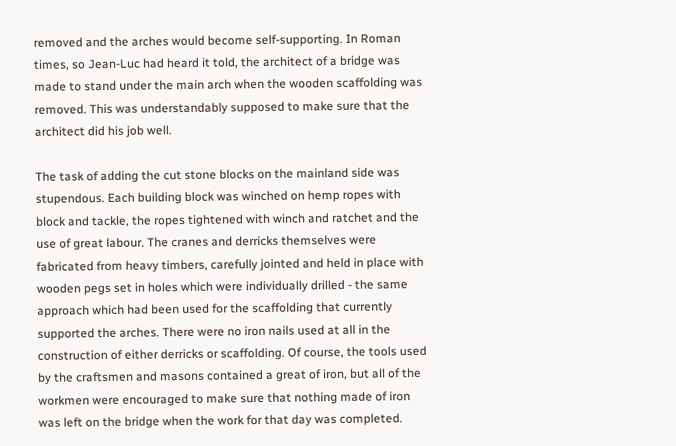removed and the arches would become self-supporting. In Roman times, so Jean-Luc had heard it told, the architect of a bridge was made to stand under the main arch when the wooden scaffolding was removed. This was understandably supposed to make sure that the architect did his job well.

The task of adding the cut stone blocks on the mainland side was stupendous. Each building block was winched on hemp ropes with block and tackle, the ropes tightened with winch and ratchet and the use of great labour. The cranes and derricks themselves were fabricated from heavy timbers, carefully jointed and held in place with wooden pegs set in holes which were individually drilled - the same approach which had been used for the scaffolding that currently supported the arches. There were no iron nails used at all in the construction of either derricks or scaffolding. Of course, the tools used by the craftsmen and masons contained a great of iron, but all of the workmen were encouraged to make sure that nothing made of iron was left on the bridge when the work for that day was completed.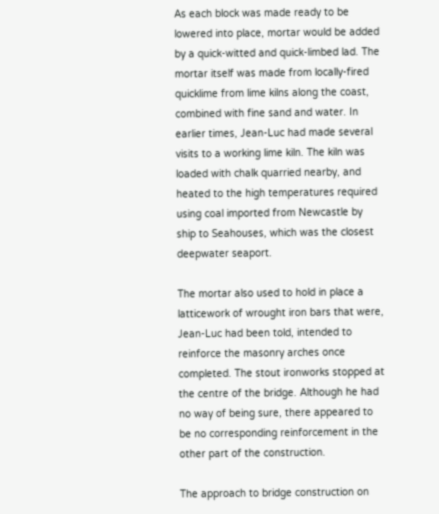As each block was made ready to be lowered into place, mortar would be added by a quick-witted and quick-limbed lad. The mortar itself was made from locally-fired quicklime from lime kilns along the coast, combined with fine sand and water. In earlier times, Jean-Luc had made several visits to a working lime kiln. The kiln was loaded with chalk quarried nearby, and heated to the high temperatures required using coal imported from Newcastle by ship to Seahouses, which was the closest deepwater seaport.

The mortar also used to hold in place a latticework of wrought iron bars that were, Jean-Luc had been told, intended to reinforce the masonry arches once completed. The stout ironworks stopped at the centre of the bridge. Although he had no way of being sure, there appeared to be no corresponding reinforcement in the other part of the construction.

The approach to bridge construction on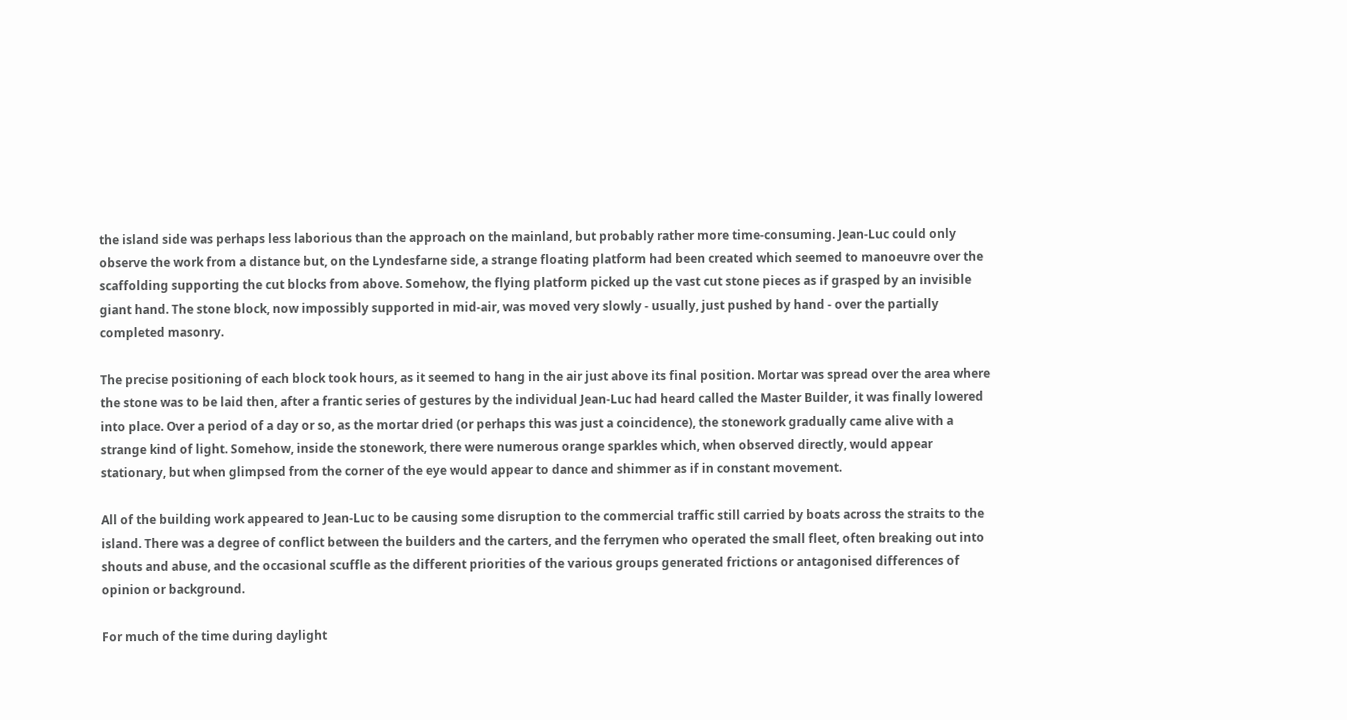the island side was perhaps less laborious than the approach on the mainland, but probably rather more time-consuming. Jean-Luc could only observe the work from a distance but, on the Lyndesfarne side, a strange floating platform had been created which seemed to manoeuvre over the scaffolding supporting the cut blocks from above. Somehow, the flying platform picked up the vast cut stone pieces as if grasped by an invisible giant hand. The stone block, now impossibly supported in mid-air, was moved very slowly - usually, just pushed by hand - over the partially completed masonry.

The precise positioning of each block took hours, as it seemed to hang in the air just above its final position. Mortar was spread over the area where the stone was to be laid then, after a frantic series of gestures by the individual Jean-Luc had heard called the Master Builder, it was finally lowered into place. Over a period of a day or so, as the mortar dried (or perhaps this was just a coincidence), the stonework gradually came alive with a strange kind of light. Somehow, inside the stonework, there were numerous orange sparkles which, when observed directly, would appear stationary, but when glimpsed from the corner of the eye would appear to dance and shimmer as if in constant movement.

All of the building work appeared to Jean-Luc to be causing some disruption to the commercial traffic still carried by boats across the straits to the island. There was a degree of conflict between the builders and the carters, and the ferrymen who operated the small fleet, often breaking out into shouts and abuse, and the occasional scuffle as the different priorities of the various groups generated frictions or antagonised differences of opinion or background.

For much of the time during daylight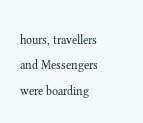hours, travellers and Messengers were boarding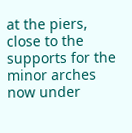at the piers, close to the supports for the minor arches now under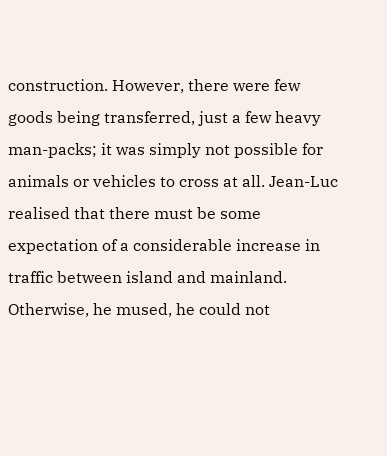construction. However, there were few goods being transferred, just a few heavy man-packs; it was simply not possible for animals or vehicles to cross at all. Jean-Luc realised that there must be some expectation of a considerable increase in traffic between island and mainland. Otherwise, he mused, he could not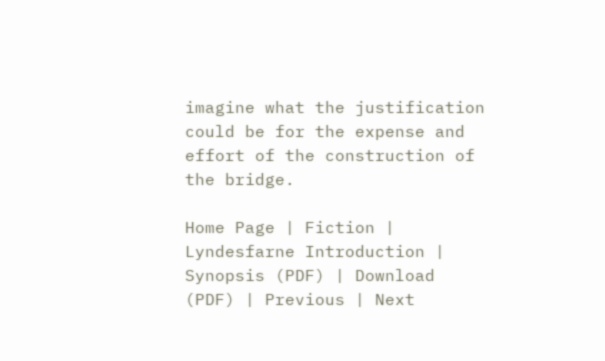imagine what the justification could be for the expense and effort of the construction of the bridge.

Home Page | Fiction | Lyndesfarne Introduction | Synopsis (PDF) | Download (PDF) | Previous | Next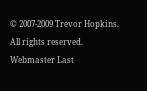© 2007-2009 Trevor Hopkins. All rights reserved. Webmaster Last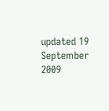updated 19 September 2009